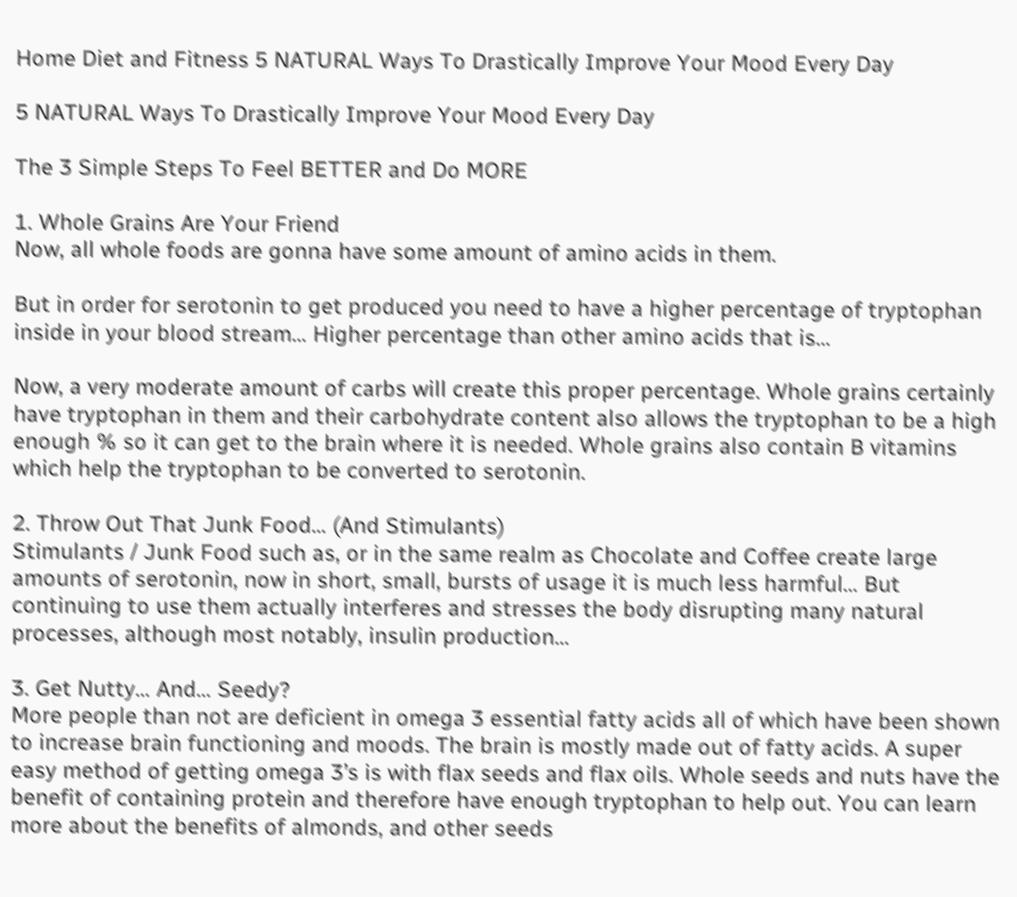Home Diet and Fitness 5 NATURAL Ways To Drastically Improve Your Mood Every Day

5 NATURAL Ways To Drastically Improve Your Mood Every Day

The 3 Simple Steps To Feel BETTER and Do MORE

1. Whole Grains Are Your Friend
Now, all whole foods are gonna have some amount of amino acids in them.

But in order for serotonin to get produced you need to have a higher percentage of tryptophan inside in your blood stream… Higher percentage than other amino acids that is…

Now, a very moderate amount of carbs will create this proper percentage. Whole grains certainly have tryptophan in them and their carbohydrate content also allows the tryptophan to be a high enough % so it can get to the brain where it is needed. Whole grains also contain B vitamins which help the tryptophan to be converted to serotonin.

2. Throw Out That Junk Food… (And Stimulants)
Stimulants / Junk Food such as, or in the same realm as Chocolate and Coffee create large amounts of serotonin, now in short, small, bursts of usage it is much less harmful… But continuing to use them actually interferes and stresses the body disrupting many natural processes, although most notably, insulin production…

3. Get Nutty… And… Seedy?
More people than not are deficient in omega 3 essential fatty acids all of which have been shown to increase brain functioning and moods. The brain is mostly made out of fatty acids. A super easy method of getting omega 3’s is with flax seeds and flax oils. Whole seeds and nuts have the benefit of containing protein and therefore have enough tryptophan to help out. You can learn more about the benefits of almonds, and other seeds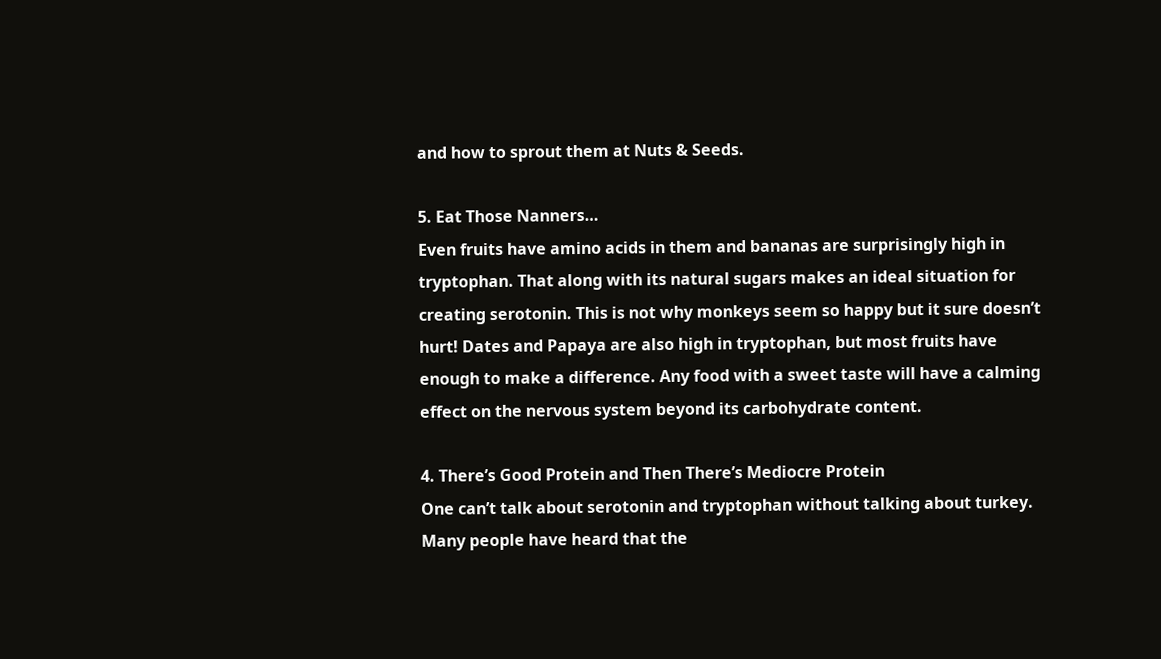and how to sprout them at Nuts & Seeds.

5. Eat Those Nanners…
Even fruits have amino acids in them and bananas are surprisingly high in tryptophan. That along with its natural sugars makes an ideal situation for creating serotonin. This is not why monkeys seem so happy but it sure doesn’t hurt! Dates and Papaya are also high in tryptophan, but most fruits have enough to make a difference. Any food with a sweet taste will have a calming effect on the nervous system beyond its carbohydrate content.

4. There’s Good Protein and Then There’s Mediocre Protein
One can’t talk about serotonin and tryptophan without talking about turkey. Many people have heard that the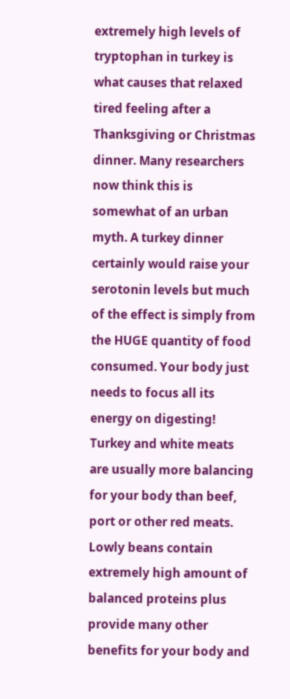extremely high levels of tryptophan in turkey is what causes that relaxed tired feeling after a Thanksgiving or Christmas dinner. Many researchers now think this is somewhat of an urban myth. A turkey dinner certainly would raise your serotonin levels but much of the effect is simply from the HUGE quantity of food consumed. Your body just needs to focus all its energy on digesting! Turkey and white meats are usually more balancing for your body than beef, port or other red meats. Lowly beans contain extremely high amount of balanced proteins plus provide many other benefits for your body and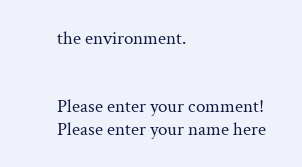the environment.


Please enter your comment!
Please enter your name here